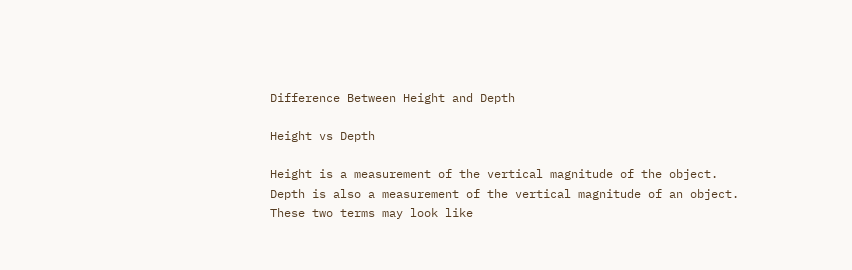Difference Between Height and Depth

Height vs Depth

Height is a measurement of the vertical magnitude of the object. Depth is also a measurement of the vertical magnitude of an object. These two terms may look like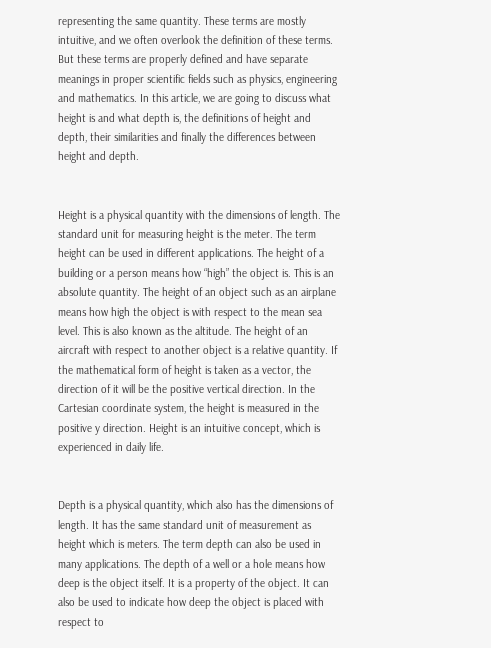representing the same quantity. These terms are mostly intuitive, and we often overlook the definition of these terms. But these terms are properly defined and have separate meanings in proper scientific fields such as physics, engineering and mathematics. In this article, we are going to discuss what height is and what depth is, the definitions of height and depth, their similarities and finally the differences between height and depth.


Height is a physical quantity with the dimensions of length. The standard unit for measuring height is the meter. The term height can be used in different applications. The height of a building or a person means how “high” the object is. This is an absolute quantity. The height of an object such as an airplane means how high the object is with respect to the mean sea level. This is also known as the altitude. The height of an aircraft with respect to another object is a relative quantity. If the mathematical form of height is taken as a vector, the direction of it will be the positive vertical direction. In the Cartesian coordinate system, the height is measured in the positive y direction. Height is an intuitive concept, which is experienced in daily life.


Depth is a physical quantity, which also has the dimensions of length. It has the same standard unit of measurement as height which is meters. The term depth can also be used in many applications. The depth of a well or a hole means how deep is the object itself. It is a property of the object. It can also be used to indicate how deep the object is placed with respect to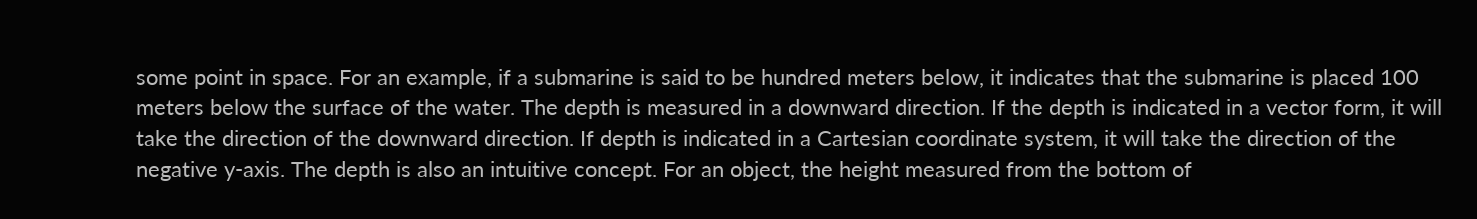some point in space. For an example, if a submarine is said to be hundred meters below, it indicates that the submarine is placed 100 meters below the surface of the water. The depth is measured in a downward direction. If the depth is indicated in a vector form, it will take the direction of the downward direction. If depth is indicated in a Cartesian coordinate system, it will take the direction of the negative y-axis. The depth is also an intuitive concept. For an object, the height measured from the bottom of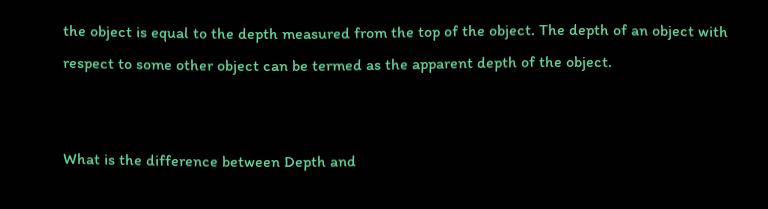the object is equal to the depth measured from the top of the object. The depth of an object with respect to some other object can be termed as the apparent depth of the object.


What is the difference between Depth and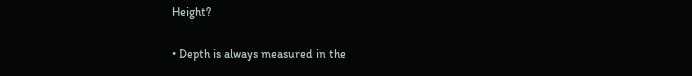Height?

• Depth is always measured in the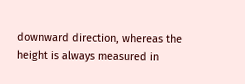downward direction, whereas the height is always measured in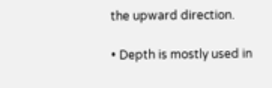the upward direction.

• Depth is mostly used in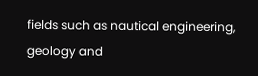fields such as nautical engineering, geology and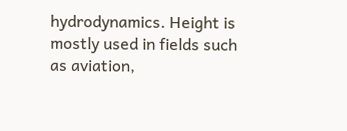hydrodynamics. Height is mostly used in fields such as aviation,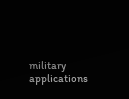military applications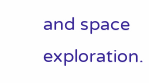and space exploration.